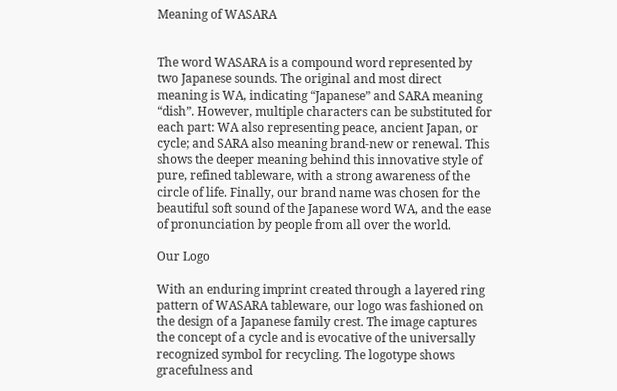Meaning of WASARA


The word WASARA is a compound word represented by two Japanese sounds. The original and most direct meaning is WA, indicating “Japanese” and SARA meaning “dish”. However, multiple characters can be substituted for each part: WA also representing peace, ancient Japan, or cycle; and SARA also meaning brand-new or renewal. This shows the deeper meaning behind this innovative style of pure, refined tableware, with a strong awareness of the circle of life. Finally, our brand name was chosen for the beautiful soft sound of the Japanese word WA, and the ease of pronunciation by people from all over the world.

Our Logo

With an enduring imprint created through a layered ring pattern of WASARA tableware, our logo was fashioned on the design of a Japanese family crest. The image captures the concept of a cycle and is evocative of the universally recognized symbol for recycling. The logotype shows gracefulness and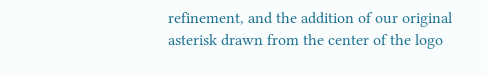refinement, and the addition of our original asterisk drawn from the center of the logo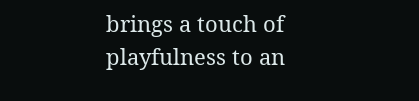brings a touch of playfulness to an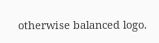otherwise balanced logo.